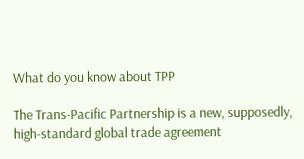What do you know about TPP

The Trans-Pacific Partnership is a new, supposedly, high-standard global trade agreement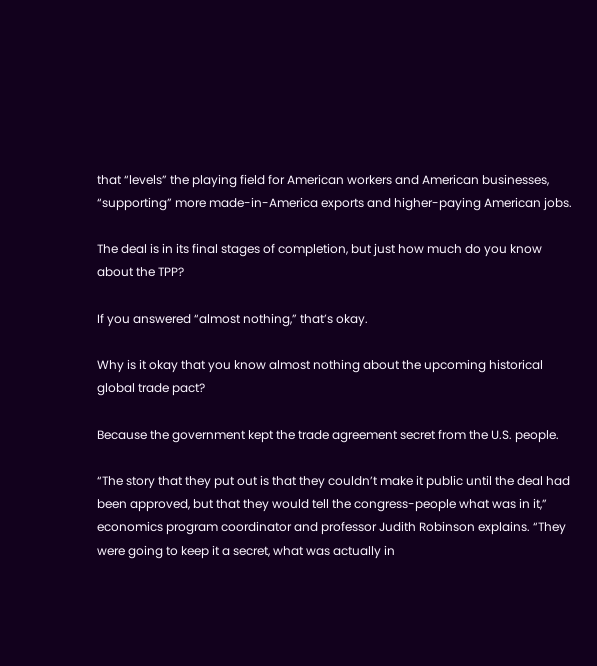that “levels” the playing field for American workers and American businesses, “supporting” more made-in-America exports and higher-paying American jobs.

The deal is in its final stages of completion, but just how much do you know about the TPP?

If you answered “almost nothing,” that’s okay.

Why is it okay that you know almost nothing about the upcoming historical global trade pact?

Because the government kept the trade agreement secret from the U.S. people.

“The story that they put out is that they couldn’t make it public until the deal had been approved, but that they would tell the congress-people what was in it,” economics program coordinator and professor Judith Robinson explains. “They were going to keep it a secret, what was actually in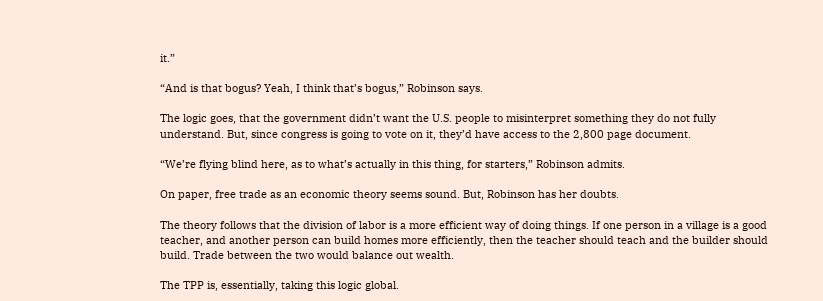it.”

“And is that bogus? Yeah, I think that’s bogus,” Robinson says.

The logic goes, that the government didn’t want the U.S. people to misinterpret something they do not fully understand. But, since congress is going to vote on it, they’d have access to the 2,800 page document.

“We’re flying blind here, as to what’s actually in this thing, for starters,” Robinson admits.

On paper, free trade as an economic theory seems sound. But, Robinson has her doubts.

The theory follows that the division of labor is a more efficient way of doing things. If one person in a village is a good teacher, and another person can build homes more efficiently, then the teacher should teach and the builder should build. Trade between the two would balance out wealth.

The TPP is, essentially, taking this logic global.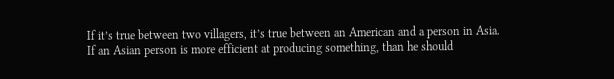If it’s true between two villagers, it’s true between an American and a person in Asia. If an Asian person is more efficient at producing something, than he should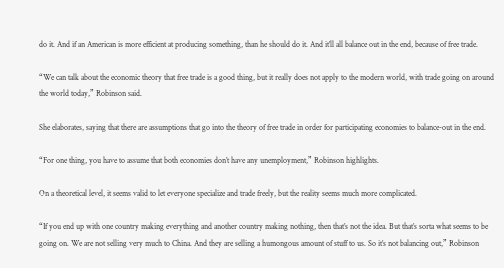do it. And if an American is more efficient at producing something, than he should do it. And it’ll all balance out in the end, because of free trade.

“We can talk about the economic theory that free trade is a good thing, but it really does not apply to the modern world, with trade going on around the world today,” Robinson said.

She elaborates, saying that there are assumptions that go into the theory of free trade in order for participating economies to balance-out in the end.

“For one thing, you have to assume that both economies don’t have any unemployment,” Robinson highlights.

On a theoretical level, it seems valid to let everyone specialize and trade freely, but the reality seems much more complicated.

“If you end up with one country making everything and another country making nothing, then that’s not the idea. But that’s sorta what seems to be going on. We are not selling very much to China. And they are selling a humongous amount of stuff to us. So it’s not balancing out,” Robinson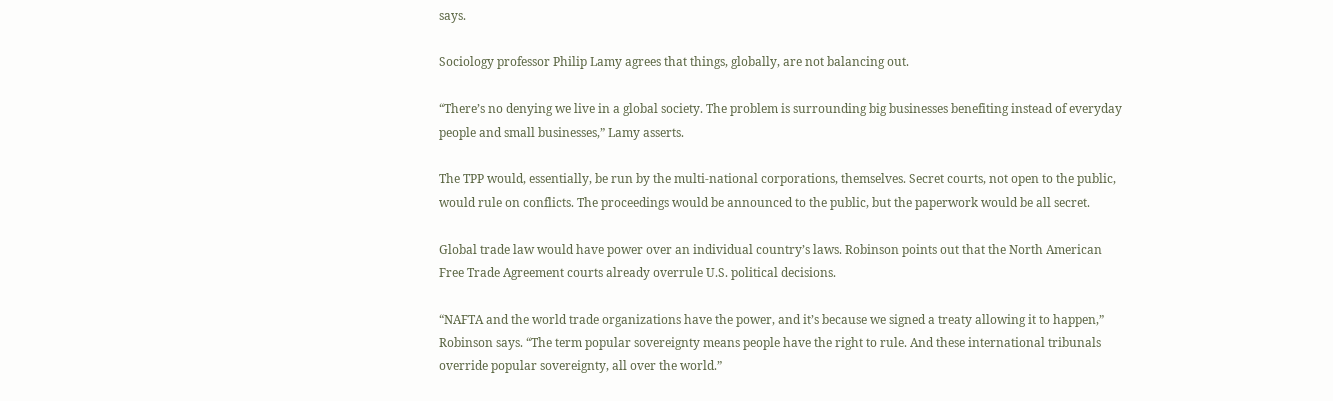says.

Sociology professor Philip Lamy agrees that things, globally, are not balancing out.

“There’s no denying we live in a global society. The problem is surrounding big businesses benefiting instead of everyday people and small businesses,” Lamy asserts.

The TPP would, essentially, be run by the multi-national corporations, themselves. Secret courts, not open to the public, would rule on conflicts. The proceedings would be announced to the public, but the paperwork would be all secret.

Global trade law would have power over an individual country’s laws. Robinson points out that the North American Free Trade Agreement courts already overrule U.S. political decisions.

“NAFTA and the world trade organizations have the power, and it’s because we signed a treaty allowing it to happen,” Robinson says. “The term popular sovereignty means people have the right to rule. And these international tribunals override popular sovereignty, all over the world.”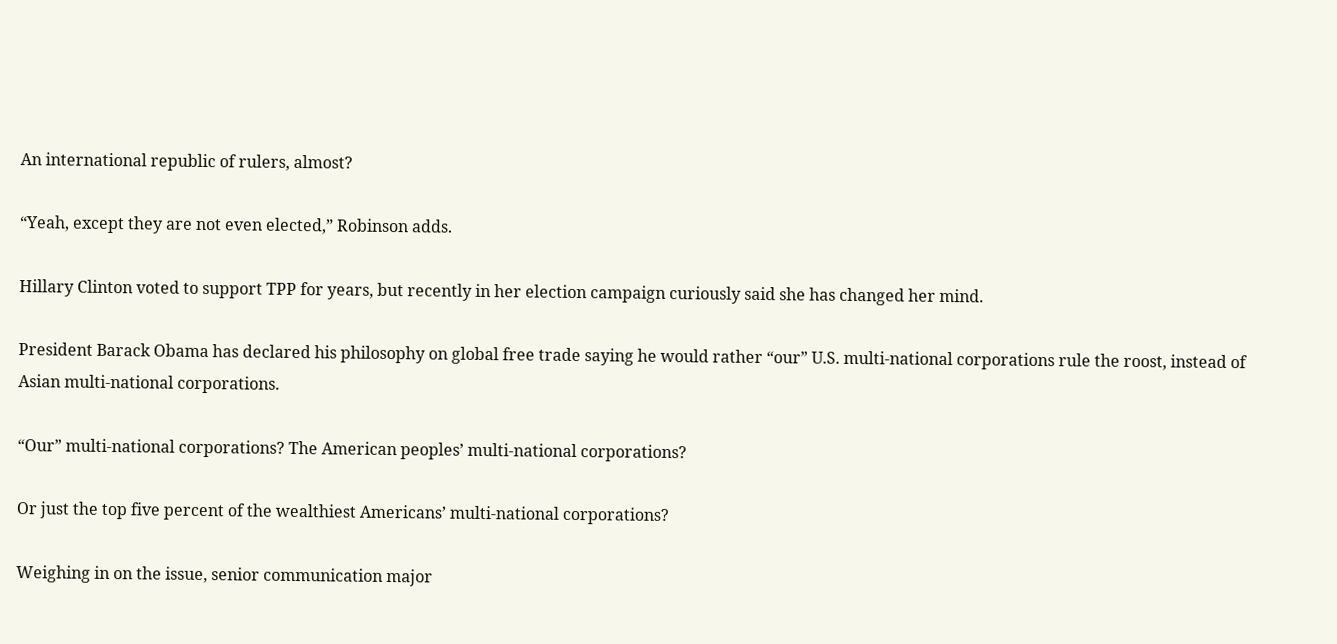An international republic of rulers, almost?

“Yeah, except they are not even elected,” Robinson adds.

Hillary Clinton voted to support TPP for years, but recently in her election campaign curiously said she has changed her mind.

President Barack Obama has declared his philosophy on global free trade saying he would rather “our” U.S. multi-national corporations rule the roost, instead of Asian multi-national corporations.

“Our” multi-national corporations? The American peoples’ multi-national corporations?

Or just the top five percent of the wealthiest Americans’ multi-national corporations?

Weighing in on the issue, senior communication major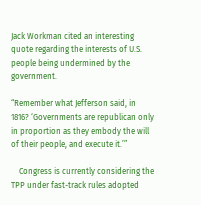Jack Workman cited an interesting quote regarding the interests of U.S. people being undermined by the government.

“Remember what Jefferson said, in 1816? ‘Governments are republican only in proportion as they embody the will of their people, and execute it.’”

    Congress is currently considering the TPP under fast-track rules adopted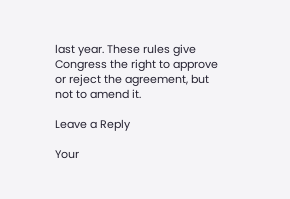last year. These rules give Congress the right to approve or reject the agreement, but not to amend it.

Leave a Reply

Your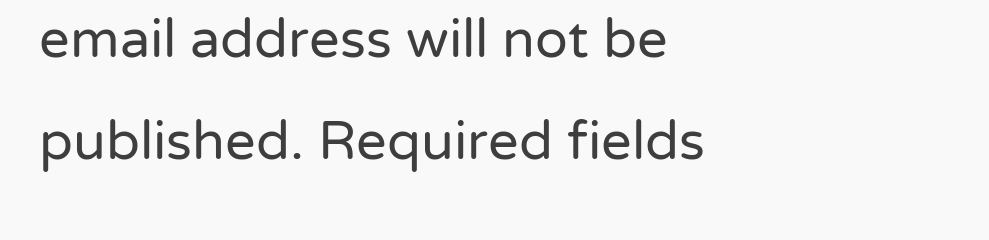email address will not be published. Required fields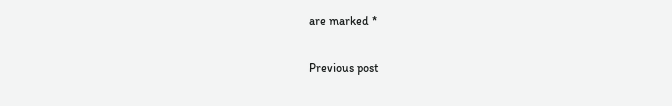are marked *

Previous post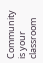Community is your classroom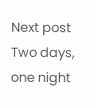Next post Two days, one night